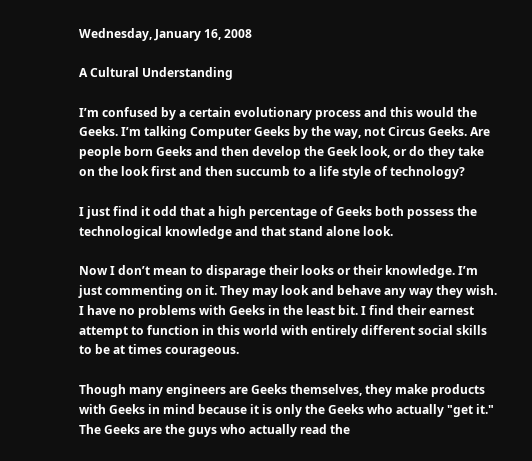Wednesday, January 16, 2008

A Cultural Understanding

I’m confused by a certain evolutionary process and this would the Geeks. I’m talking Computer Geeks by the way, not Circus Geeks. Are people born Geeks and then develop the Geek look, or do they take on the look first and then succumb to a life style of technology?

I just find it odd that a high percentage of Geeks both possess the technological knowledge and that stand alone look.

Now I don’t mean to disparage their looks or their knowledge. I’m just commenting on it. They may look and behave any way they wish. I have no problems with Geeks in the least bit. I find their earnest attempt to function in this world with entirely different social skills to be at times courageous.

Though many engineers are Geeks themselves, they make products with Geeks in mind because it is only the Geeks who actually "get it." The Geeks are the guys who actually read the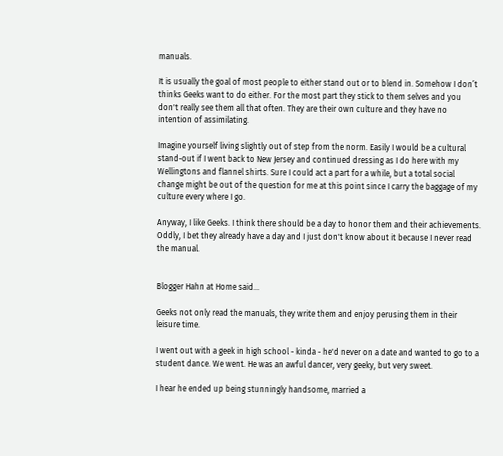manuals.

It is usually the goal of most people to either stand out or to blend in. Somehow I don’t thinks Geeks want to do either. For the most part they stick to them selves and you don't really see them all that often. They are their own culture and they have no intention of assimilating.

Imagine yourself living slightly out of step from the norm. Easily I would be a cultural stand-out if I went back to New Jersey and continued dressing as I do here with my Wellingtons and flannel shirts. Sure I could act a part for a while, but a total social change might be out of the question for me at this point since I carry the baggage of my culture every where I go.

Anyway, I like Geeks. I think there should be a day to honor them and their achievements. Oddly, I bet they already have a day and I just don't know about it because I never read the manual.


Blogger Hahn at Home said...

Geeks not only read the manuals, they write them and enjoy perusing them in their leisure time.

I went out with a geek in high school - kinda - he'd never on a date and wanted to go to a student dance. We went. He was an awful dancer, very geeky, but very sweet.

I hear he ended up being stunningly handsome, married a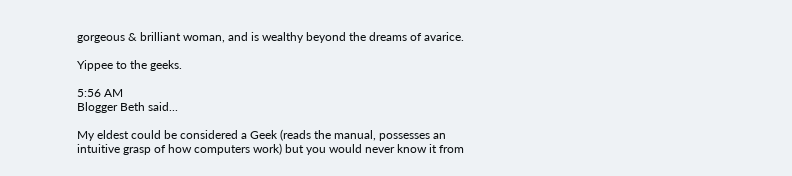gorgeous & brilliant woman, and is wealthy beyond the dreams of avarice.

Yippee to the geeks.

5:56 AM
Blogger Beth said...

My eldest could be considered a Geek (reads the manual, possesses an intuitive grasp of how computers work) but you would never know it from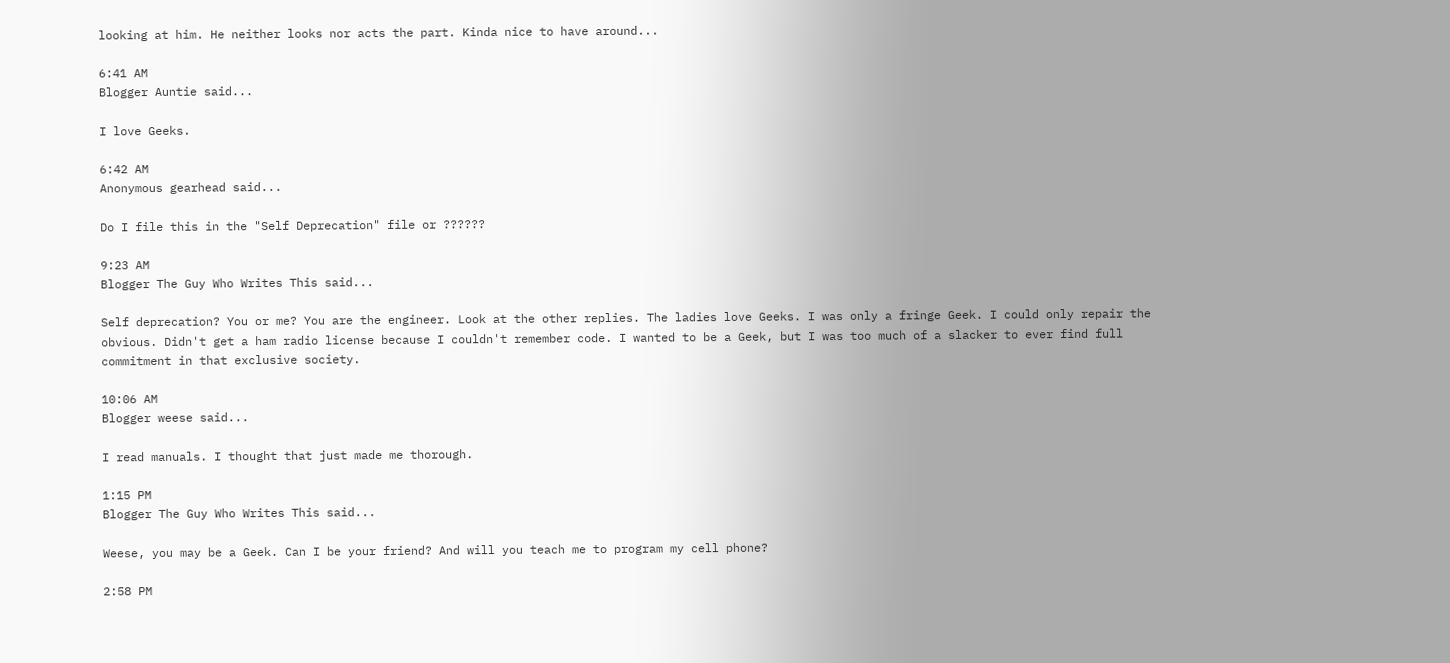looking at him. He neither looks nor acts the part. Kinda nice to have around...

6:41 AM
Blogger Auntie said...

I love Geeks.

6:42 AM
Anonymous gearhead said...

Do I file this in the "Self Deprecation" file or ??????

9:23 AM
Blogger The Guy Who Writes This said...

Self deprecation? You or me? You are the engineer. Look at the other replies. The ladies love Geeks. I was only a fringe Geek. I could only repair the obvious. Didn't get a ham radio license because I couldn't remember code. I wanted to be a Geek, but I was too much of a slacker to ever find full commitment in that exclusive society.

10:06 AM
Blogger weese said...

I read manuals. I thought that just made me thorough.

1:15 PM
Blogger The Guy Who Writes This said...

Weese, you may be a Geek. Can I be your friend? And will you teach me to program my cell phone?

2:58 PM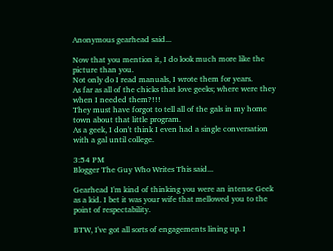Anonymous gearhead said...

Now that you mention it, I do look much more like the picture than you.
Not only do I read manuals, I wrote them for years.
As far as all of the chicks that love geeks; where were they when I needed them?!!!
They must have forgot to tell all of the gals in my home town about that little program.
As a geek, I don't think I even had a single conversation with a gal until college.

3:54 PM
Blogger The Guy Who Writes This said...

Gearhead I'm kind of thinking you were an intense Geek as a kid. I bet it was your wife that mellowed you to the point of respectability.

BTW, I've got all sorts of engagements lining up. I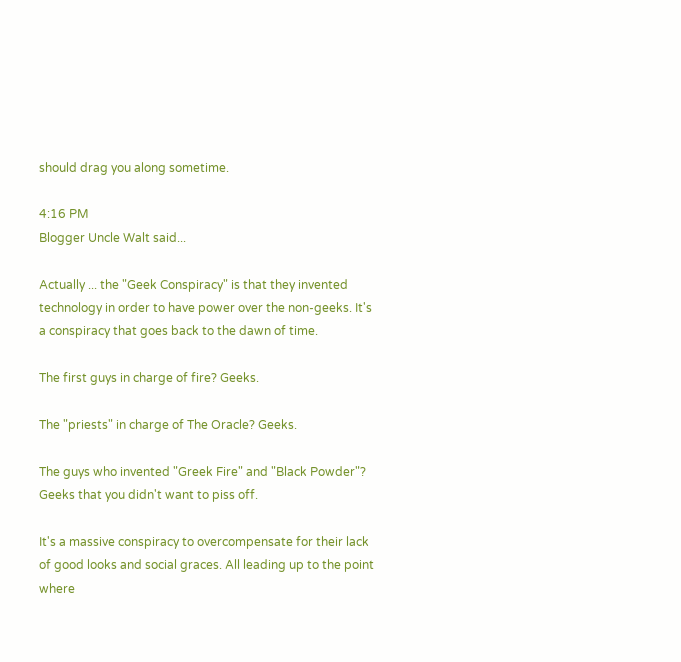should drag you along sometime.

4:16 PM
Blogger Uncle Walt said...

Actually ... the "Geek Conspiracy" is that they invented technology in order to have power over the non-geeks. It's a conspiracy that goes back to the dawn of time.

The first guys in charge of fire? Geeks.

The "priests" in charge of The Oracle? Geeks.

The guys who invented "Greek Fire" and "Black Powder"? Geeks that you didn't want to piss off.

It's a massive conspiracy to overcompensate for their lack of good looks and social graces. All leading up to the point where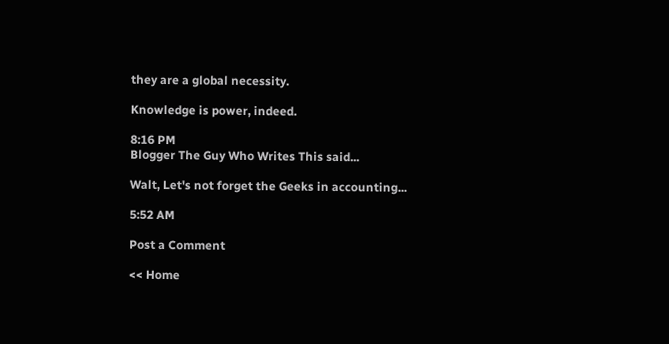they are a global necessity.

Knowledge is power, indeed.

8:16 PM
Blogger The Guy Who Writes This said...

Walt, Let's not forget the Geeks in accounting...

5:52 AM

Post a Comment

<< Home